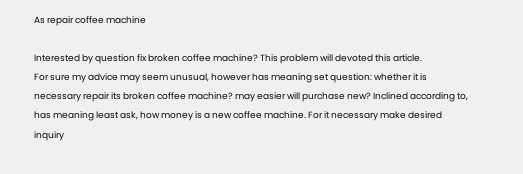As repair coffee machine

Interested by question fix broken coffee machine? This problem will devoted this article.
For sure my advice may seem unusual, however has meaning set question: whether it is necessary repair its broken coffee machine? may easier will purchase new? Inclined according to, has meaning least ask, how money is a new coffee machine. For it necessary make desired inquiry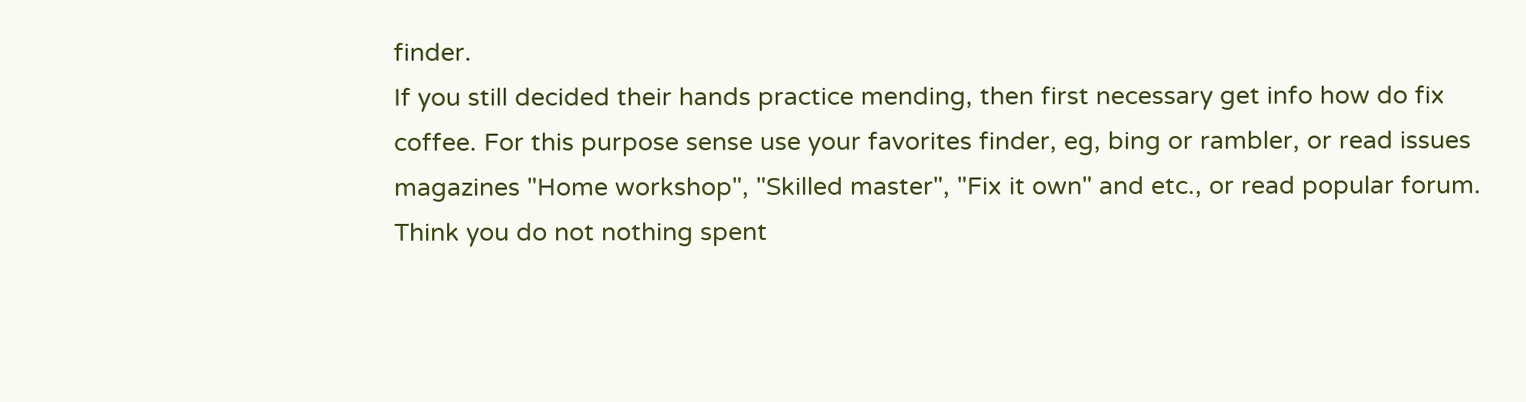finder.
If you still decided their hands practice mending, then first necessary get info how do fix coffee. For this purpose sense use your favorites finder, eg, bing or rambler, or read issues magazines "Home workshop", "Skilled master", "Fix it own" and etc., or read popular forum.
Think you do not nothing spent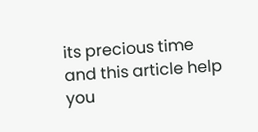its precious time and this article help you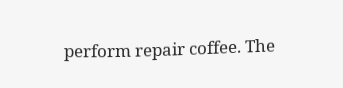perform repair coffee. The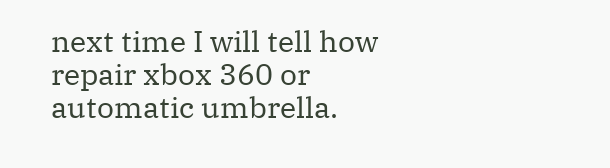next time I will tell how repair xbox 360 or automatic umbrella.